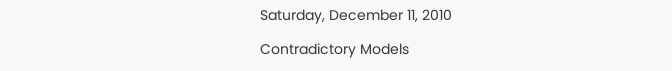Saturday, December 11, 2010

Contradictory Models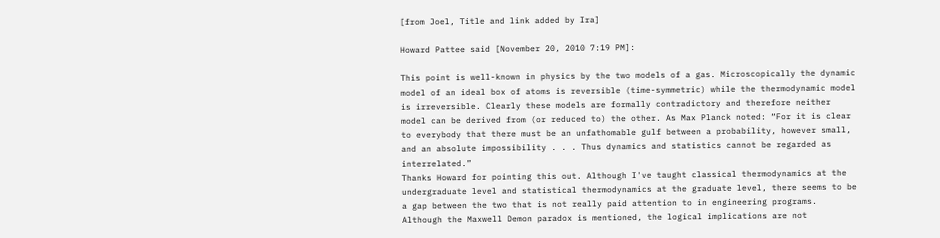[from Joel, Title and link added by Ira]

Howard Pattee said [November 20, 2010 7:19 PM]:

This point is well-known in physics by the two models of a gas. Microscopically the dynamic model of an ideal box of atoms is reversible (time-symmetric) while the thermodynamic model is irreversible. Clearly these models are formally contradictory and therefore neither model can be derived from (or reduced to) the other. As Max Planck noted: “For it is clear to everybody that there must be an unfathomable gulf between a probability, however small, and an absolute impossibility . . . Thus dynamics and statistics cannot be regarded as interrelated.”
Thanks Howard for pointing this out. Although I've taught classical thermodynamics at the undergraduate level and statistical thermodynamics at the graduate level, there seems to be a gap between the two that is not really paid attention to in engineering programs. Although the Maxwell Demon paradox is mentioned, the logical implications are not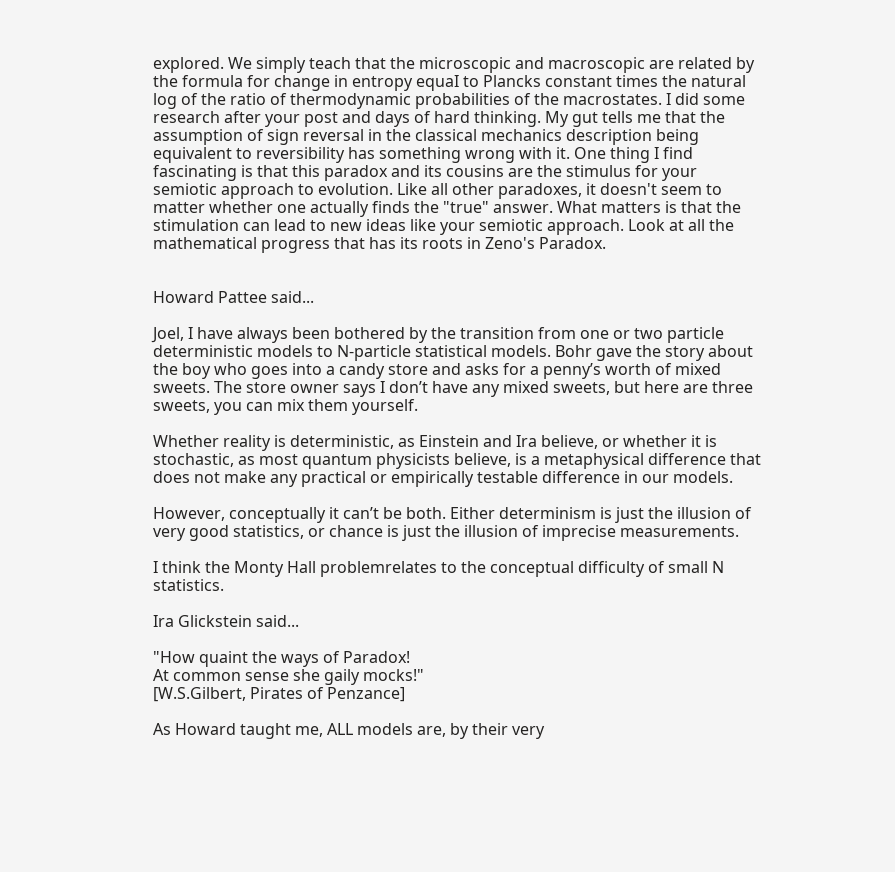explored. We simply teach that the microscopic and macroscopic are related by the formula for change in entropy equaI to Plancks constant times the natural log of the ratio of thermodynamic probabilities of the macrostates. I did some research after your post and days of hard thinking. My gut tells me that the assumption of sign reversal in the classical mechanics description being equivalent to reversibility has something wrong with it. One thing I find fascinating is that this paradox and its cousins are the stimulus for your semiotic approach to evolution. Like all other paradoxes, it doesn't seem to matter whether one actually finds the "true" answer. What matters is that the stimulation can lead to new ideas like your semiotic approach. Look at all the mathematical progress that has its roots in Zeno's Paradox.


Howard Pattee said...

Joel, I have always been bothered by the transition from one or two particle deterministic models to N-particle statistical models. Bohr gave the story about the boy who goes into a candy store and asks for a penny’s worth of mixed sweets. The store owner says I don’t have any mixed sweets, but here are three sweets, you can mix them yourself.

Whether reality is deterministic, as Einstein and Ira believe, or whether it is stochastic, as most quantum physicists believe, is a metaphysical difference that does not make any practical or empirically testable difference in our models.

However, conceptually it can’t be both. Either determinism is just the illusion of very good statistics, or chance is just the illusion of imprecise measurements.

I think the Monty Hall problemrelates to the conceptual difficulty of small N statistics.

Ira Glickstein said...

"How quaint the ways of Paradox!
At common sense she gaily mocks!"
[W.S.Gilbert, Pirates of Penzance]

As Howard taught me, ALL models are, by their very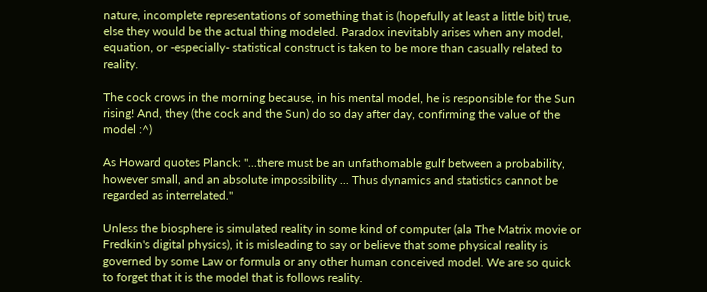nature, incomplete representations of something that is (hopefully at least a little bit) true, else they would be the actual thing modeled. Paradox inevitably arises when any model, equation, or -especially- statistical construct is taken to be more than casually related to reality.

The cock crows in the morning because, in his mental model, he is responsible for the Sun rising! And, they (the cock and the Sun) do so day after day, confirming the value of the model :^)

As Howard quotes Planck: "...there must be an unfathomable gulf between a probability, however small, and an absolute impossibility ... Thus dynamics and statistics cannot be regarded as interrelated."

Unless the biosphere is simulated reality in some kind of computer (ala The Matrix movie or Fredkin's digital physics), it is misleading to say or believe that some physical reality is governed by some Law or formula or any other human conceived model. We are so quick to forget that it is the model that is follows reality.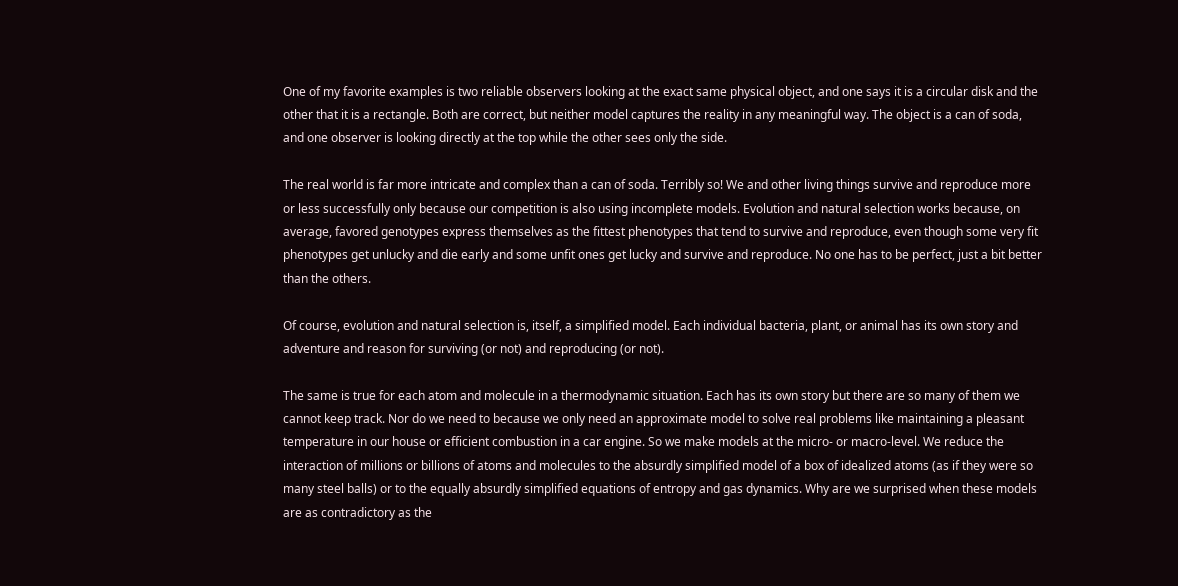One of my favorite examples is two reliable observers looking at the exact same physical object, and one says it is a circular disk and the other that it is a rectangle. Both are correct, but neither model captures the reality in any meaningful way. The object is a can of soda, and one observer is looking directly at the top while the other sees only the side.

The real world is far more intricate and complex than a can of soda. Terribly so! We and other living things survive and reproduce more or less successfully only because our competition is also using incomplete models. Evolution and natural selection works because, on average, favored genotypes express themselves as the fittest phenotypes that tend to survive and reproduce, even though some very fit phenotypes get unlucky and die early and some unfit ones get lucky and survive and reproduce. No one has to be perfect, just a bit better than the others.

Of course, evolution and natural selection is, itself, a simplified model. Each individual bacteria, plant, or animal has its own story and adventure and reason for surviving (or not) and reproducing (or not).

The same is true for each atom and molecule in a thermodynamic situation. Each has its own story but there are so many of them we cannot keep track. Nor do we need to because we only need an approximate model to solve real problems like maintaining a pleasant temperature in our house or efficient combustion in a car engine. So we make models at the micro- or macro-level. We reduce the interaction of millions or billions of atoms and molecules to the absurdly simplified model of a box of idealized atoms (as if they were so many steel balls) or to the equally absurdly simplified equations of entropy and gas dynamics. Why are we surprised when these models are as contradictory as the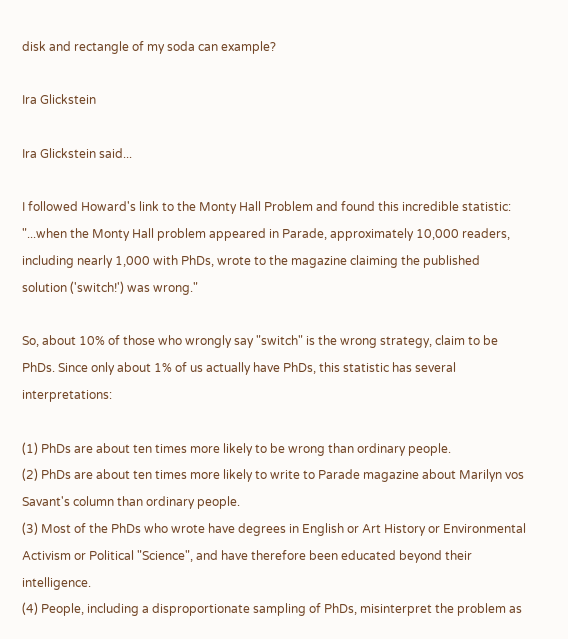disk and rectangle of my soda can example?

Ira Glickstein

Ira Glickstein said...

I followed Howard's link to the Monty Hall Problem and found this incredible statistic: "...when the Monty Hall problem appeared in Parade, approximately 10,000 readers, including nearly 1,000 with PhDs, wrote to the magazine claiming the published solution ('switch!') was wrong."

So, about 10% of those who wrongly say "switch" is the wrong strategy, claim to be PhDs. Since only about 1% of us actually have PhDs, this statistic has several interpretations:

(1) PhDs are about ten times more likely to be wrong than ordinary people.
(2) PhDs are about ten times more likely to write to Parade magazine about Marilyn vos Savant's column than ordinary people.
(3) Most of the PhDs who wrote have degrees in English or Art History or Environmental Activism or Political "Science", and have therefore been educated beyond their intelligence.
(4) People, including a disproportionate sampling of PhDs, misinterpret the problem as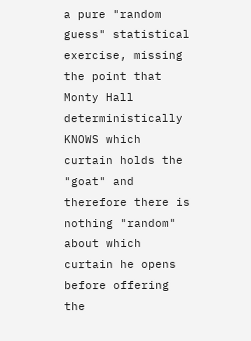a pure "random guess" statistical exercise, missing the point that Monty Hall deterministically KNOWS which curtain holds the "goat" and therefore there is nothing "random" about which curtain he opens before offering the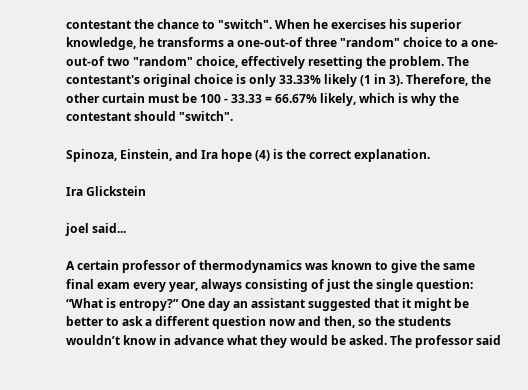contestant the chance to "switch". When he exercises his superior knowledge, he transforms a one-out-of three "random" choice to a one-out-of two "random" choice, effectively resetting the problem. The contestant's original choice is only 33.33% likely (1 in 3). Therefore, the other curtain must be 100 - 33.33 = 66.67% likely, which is why the contestant should "switch".

Spinoza, Einstein, and Ira hope (4) is the correct explanation.

Ira Glickstein

joel said...

A certain professor of thermodynamics was known to give the same final exam every year, always consisting of just the single question: “What is entropy?” One day an assistant suggested that it might be better to ask a different question now and then, so the students wouldn’t know in advance what they would be asked. The professor said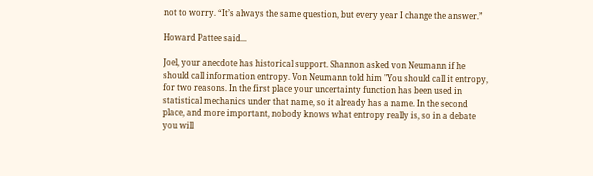not to worry. “It’s always the same question, but every year I change the answer.”

Howard Pattee said...

Joel, your anecdote has historical support. Shannon asked von Neumann if he should call information entropy. Von Neumann told him "You should call it entropy, for two reasons. In the first place your uncertainty function has been used in statistical mechanics under that name, so it already has a name. In the second place, and more important, nobody knows what entropy really is, so in a debate you will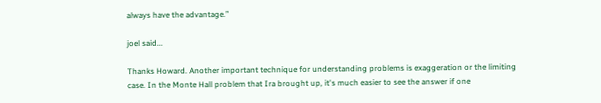always have the advantage.”

joel said...

Thanks Howard. Another important technique for understanding problems is exaggeration or the limiting case. In the Monte Hall problem that Ira brought up, it's much easier to see the answer if one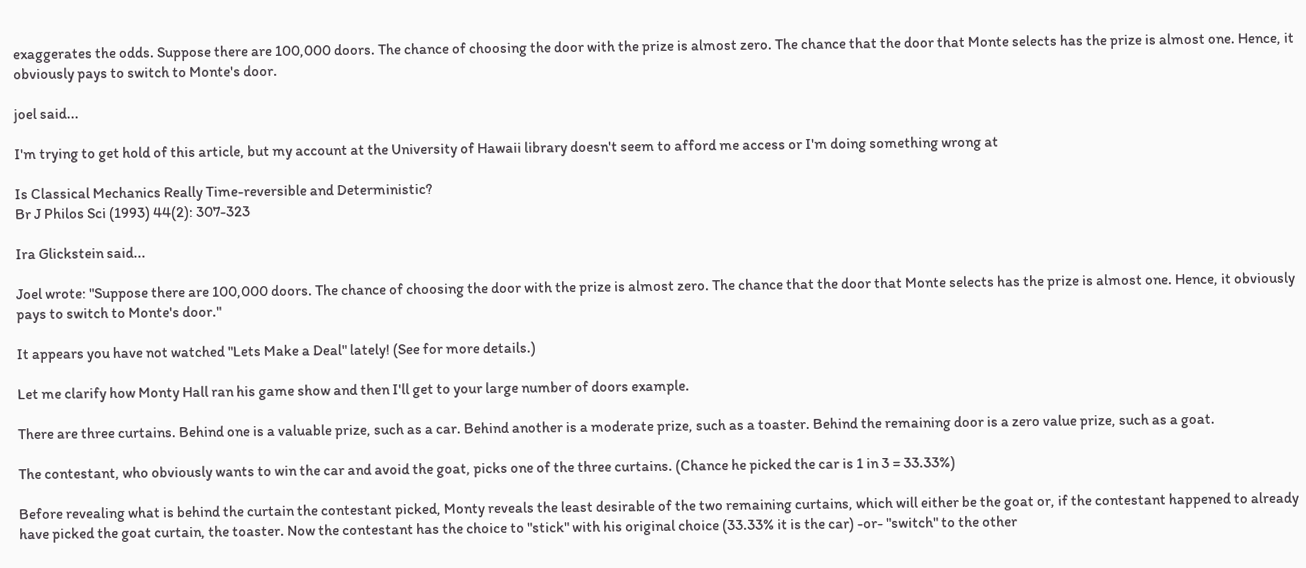exaggerates the odds. Suppose there are 100,000 doors. The chance of choosing the door with the prize is almost zero. The chance that the door that Monte selects has the prize is almost one. Hence, it obviously pays to switch to Monte's door.

joel said...

I'm trying to get hold of this article, but my account at the University of Hawaii library doesn't seem to afford me access or I'm doing something wrong at

Is Classical Mechanics Really Time-reversible and Deterministic?
Br J Philos Sci (1993) 44(2): 307-323

Ira Glickstein said...

Joel wrote: "Suppose there are 100,000 doors. The chance of choosing the door with the prize is almost zero. The chance that the door that Monte selects has the prize is almost one. Hence, it obviously pays to switch to Monte's door."

It appears you have not watched "Lets Make a Deal" lately! (See for more details.)

Let me clarify how Monty Hall ran his game show and then I'll get to your large number of doors example.

There are three curtains. Behind one is a valuable prize, such as a car. Behind another is a moderate prize, such as a toaster. Behind the remaining door is a zero value prize, such as a goat.

The contestant, who obviously wants to win the car and avoid the goat, picks one of the three curtains. (Chance he picked the car is 1 in 3 = 33.33%)

Before revealing what is behind the curtain the contestant picked, Monty reveals the least desirable of the two remaining curtains, which will either be the goat or, if the contestant happened to already have picked the goat curtain, the toaster. Now the contestant has the choice to "stick" with his original choice (33.33% it is the car) -or- "switch" to the other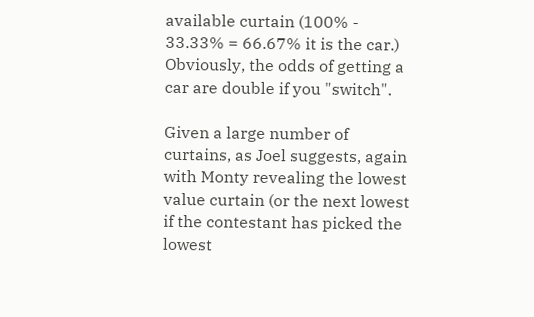available curtain (100% - 33.33% = 66.67% it is the car.) Obviously, the odds of getting a car are double if you "switch".

Given a large number of curtains, as Joel suggests, again with Monty revealing the lowest value curtain (or the next lowest if the contestant has picked the lowest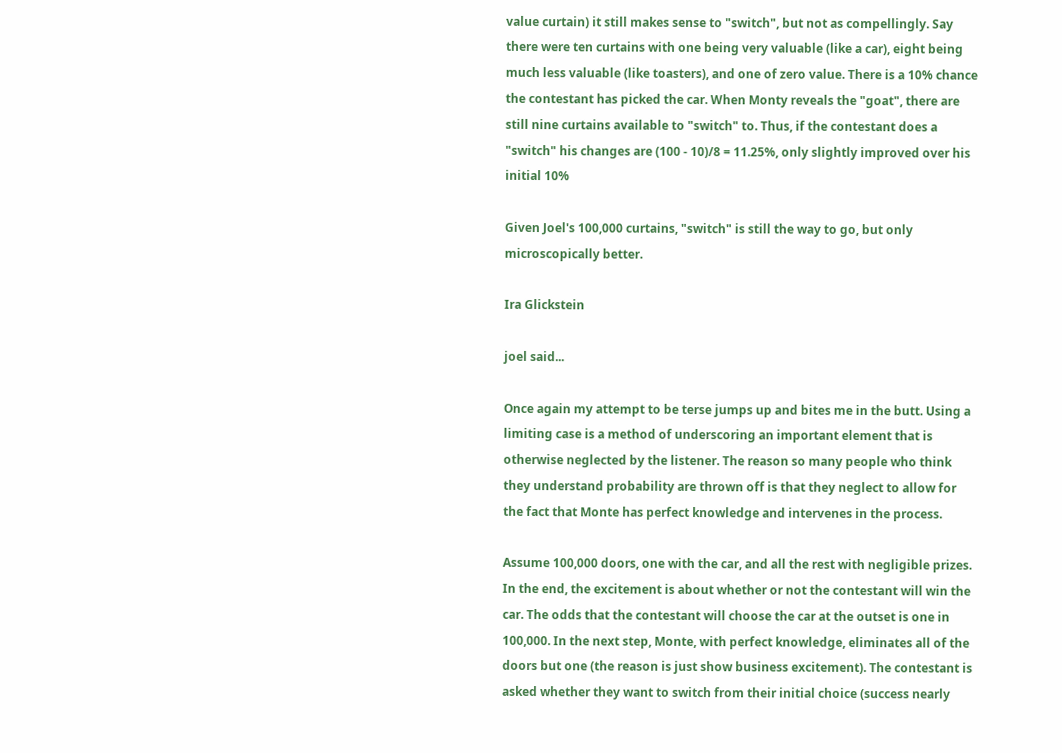value curtain) it still makes sense to "switch", but not as compellingly. Say there were ten curtains with one being very valuable (like a car), eight being much less valuable (like toasters), and one of zero value. There is a 10% chance the contestant has picked the car. When Monty reveals the "goat", there are still nine curtains available to "switch" to. Thus, if the contestant does a "switch" his changes are (100 - 10)/8 = 11.25%, only slightly improved over his initial 10%

Given Joel's 100,000 curtains, "switch" is still the way to go, but only microscopically better.

Ira Glickstein

joel said...

Once again my attempt to be terse jumps up and bites me in the butt. Using a limiting case is a method of underscoring an important element that is otherwise neglected by the listener. The reason so many people who think they understand probability are thrown off is that they neglect to allow for the fact that Monte has perfect knowledge and intervenes in the process.

Assume 100,000 doors, one with the car, and all the rest with negligible prizes. In the end, the excitement is about whether or not the contestant will win the car. The odds that the contestant will choose the car at the outset is one in 100,000. In the next step, Monte, with perfect knowledge, eliminates all of the doors but one (the reason is just show business excitement). The contestant is asked whether they want to switch from their initial choice (success nearly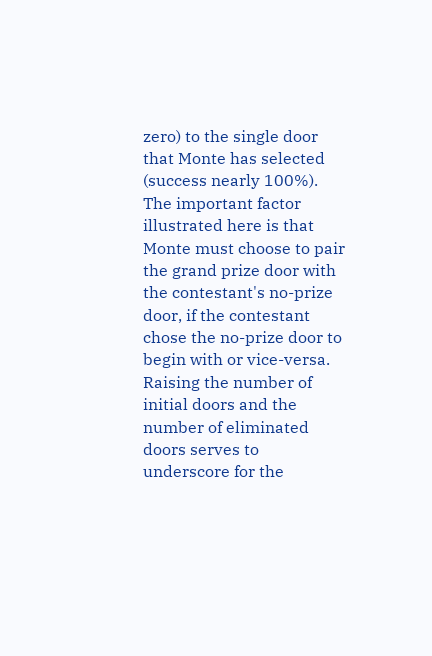zero) to the single door that Monte has selected (success nearly 100%). The important factor illustrated here is that Monte must choose to pair the grand prize door with the contestant's no-prize door, if the contestant chose the no-prize door to begin with or vice-versa. Raising the number of initial doors and the number of eliminated doors serves to underscore for the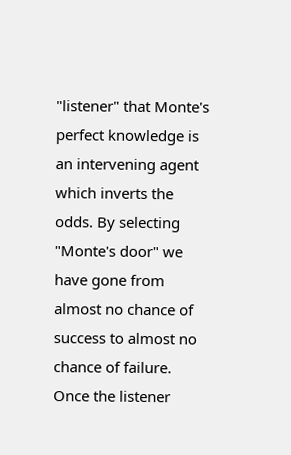"listener" that Monte's perfect knowledge is an intervening agent which inverts the odds. By selecting "Monte's door" we have gone from almost no chance of success to almost no chance of failure. Once the listener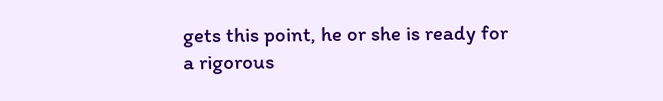gets this point, he or she is ready for a rigorous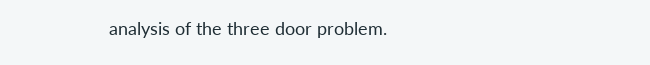analysis of the three door problem.